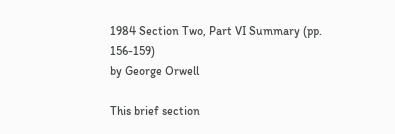1984 Section Two, Part VI Summary (pp. 156-159)
by George Orwell

This brief section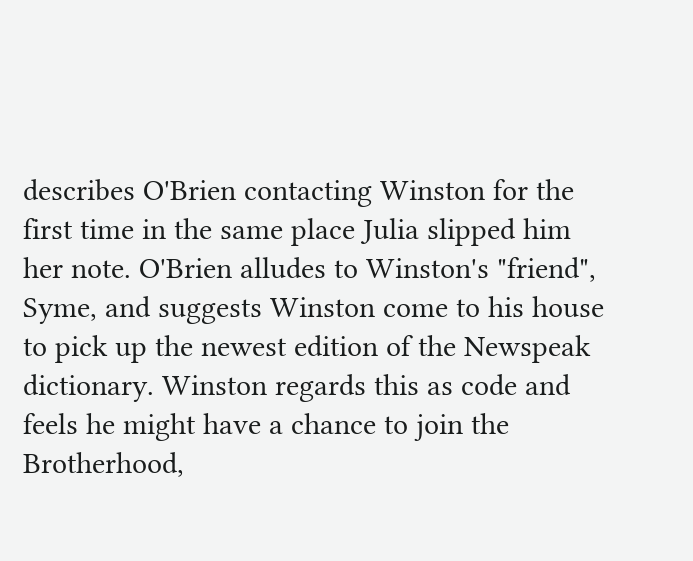describes O'Brien contacting Winston for the first time in the same place Julia slipped him her note. O'Brien alludes to Winston's "friend", Syme, and suggests Winston come to his house to pick up the newest edition of the Newspeak dictionary. Winston regards this as code and feels he might have a chance to join the Brotherhood,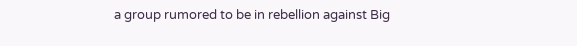a group rumored to be in rebellion against Big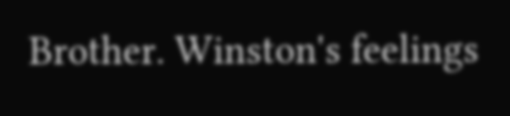Brother. Winston's feelings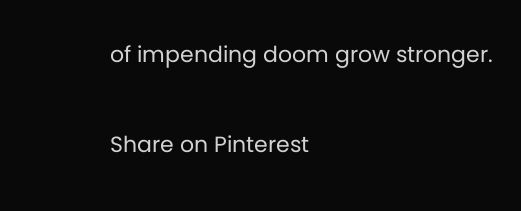of impending doom grow stronger.

Share on Pinterest